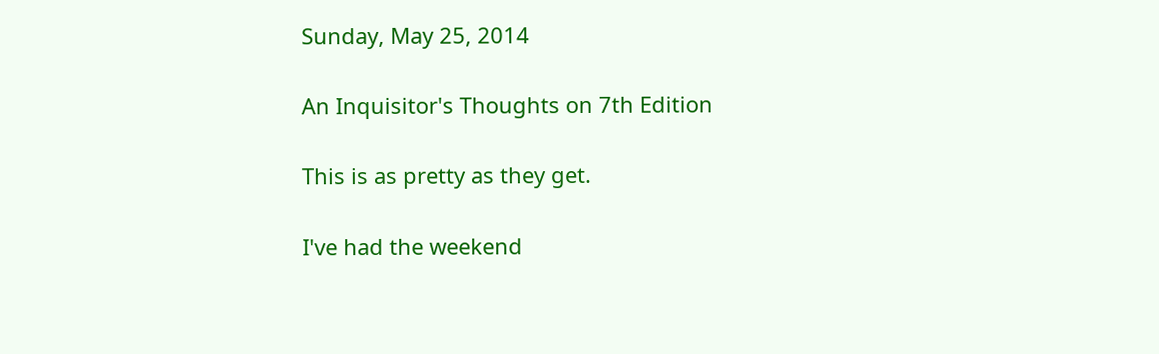Sunday, May 25, 2014

An Inquisitor's Thoughts on 7th Edition

This is as pretty as they get.

I've had the weekend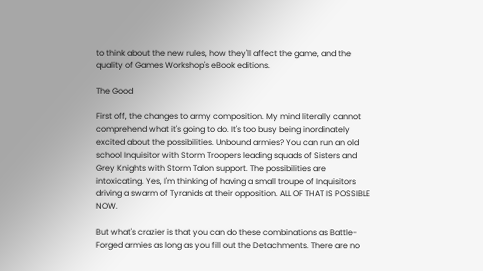to think about the new rules, how they'll affect the game, and the quality of Games Workshop's eBook editions.

The Good

First off, the changes to army composition. My mind literally cannot comprehend what it's going to do. It's too busy being inordinately excited about the possibilities. Unbound armies? You can run an old school Inquisitor with Storm Troopers leading squads of Sisters and Grey Knights with Storm Talon support. The possibilities are intoxicating. Yes, I'm thinking of having a small troupe of Inquisitors driving a swarm of Tyranids at their opposition. ALL OF THAT IS POSSIBLE NOW.

But what's crazier is that you can do these combinations as Battle-Forged armies as long as you fill out the Detachments. There are no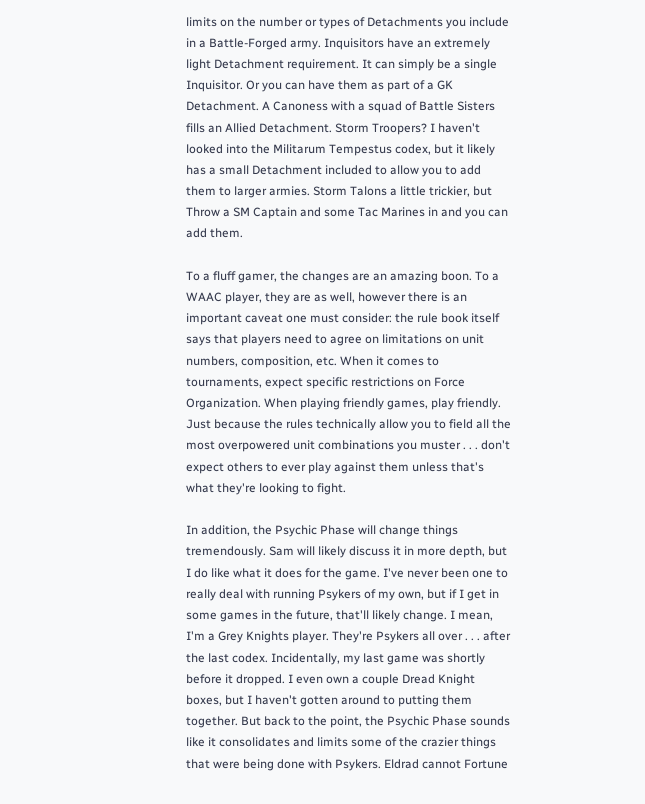limits on the number or types of Detachments you include in a Battle-Forged army. Inquisitors have an extremely light Detachment requirement. It can simply be a single Inquisitor. Or you can have them as part of a GK Detachment. A Canoness with a squad of Battle Sisters fills an Allied Detachment. Storm Troopers? I haven't looked into the Militarum Tempestus codex, but it likely has a small Detachment included to allow you to add them to larger armies. Storm Talons a little trickier, but Throw a SM Captain and some Tac Marines in and you can add them.

To a fluff gamer, the changes are an amazing boon. To a WAAC player, they are as well, however there is an important caveat one must consider: the rule book itself says that players need to agree on limitations on unit numbers, composition, etc. When it comes to tournaments, expect specific restrictions on Force Organization. When playing friendly games, play friendly. Just because the rules technically allow you to field all the most overpowered unit combinations you muster . . . don't expect others to ever play against them unless that's what they're looking to fight.

In addition, the Psychic Phase will change things tremendously. Sam will likely discuss it in more depth, but I do like what it does for the game. I've never been one to really deal with running Psykers of my own, but if I get in some games in the future, that'll likely change. I mean, I'm a Grey Knights player. They're Psykers all over . . . after the last codex. Incidentally, my last game was shortly before it dropped. I even own a couple Dread Knight boxes, but I haven't gotten around to putting them together. But back to the point, the Psychic Phase sounds like it consolidates and limits some of the crazier things that were being done with Psykers. Eldrad cannot Fortune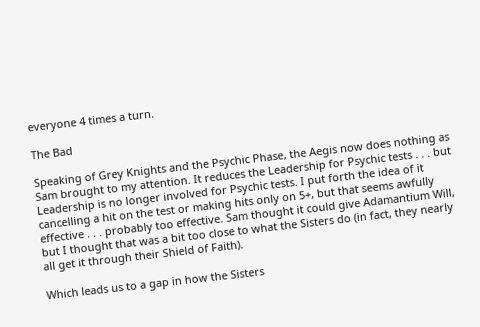everyone 4 times a turn.

The Bad

Speaking of Grey Knights and the Psychic Phase, the Aegis now does nothing as Sam brought to my attention. It reduces the Leadership for Psychic tests . . . but Leadership is no longer involved for Psychic tests. I put forth the idea of it cancelling a hit on the test or making hits only on 5+, but that seems awfully effective . . . probably too effective. Sam thought it could give Adamantium Will, but I thought that was a bit too close to what the Sisters do (in fact, they nearly all get it through their Shield of Faith).

Which leads us to a gap in how the Sisters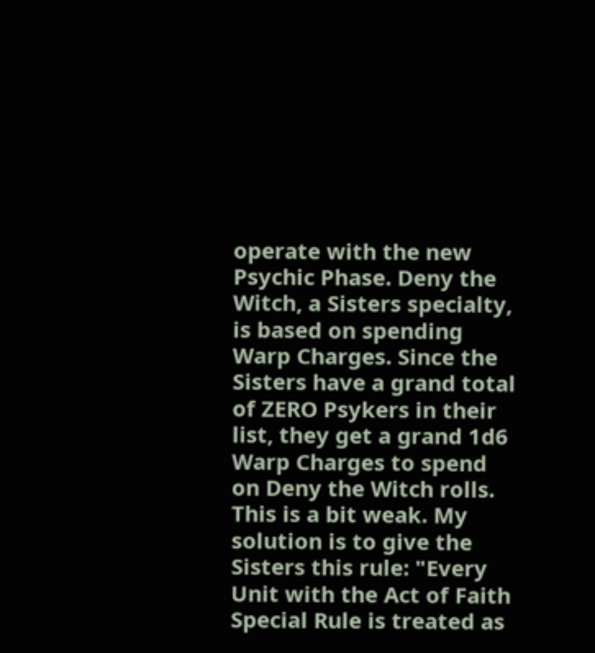operate with the new Psychic Phase. Deny the Witch, a Sisters specialty, is based on spending Warp Charges. Since the Sisters have a grand total of ZERO Psykers in their list, they get a grand 1d6 Warp Charges to spend on Deny the Witch rolls. This is a bit weak. My solution is to give the Sisters this rule: "Every Unit with the Act of Faith Special Rule is treated as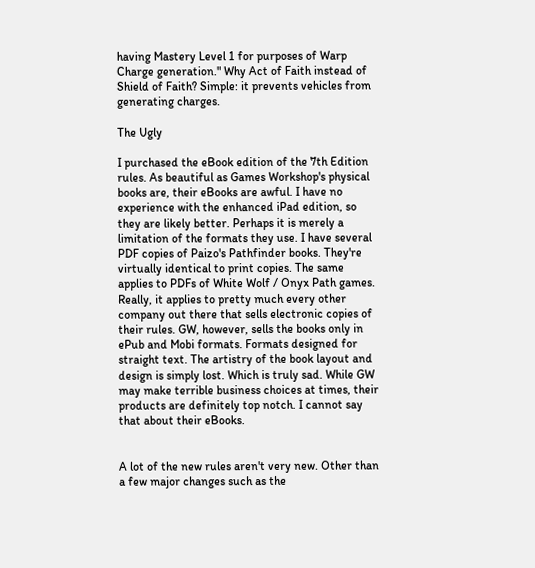having Mastery Level 1 for purposes of Warp Charge generation." Why Act of Faith instead of Shield of Faith? Simple: it prevents vehicles from generating charges.

The Ugly

I purchased the eBook edition of the 7th Edition rules. As beautiful as Games Workshop's physical books are, their eBooks are awful. I have no experience with the enhanced iPad edition, so they are likely better. Perhaps it is merely a limitation of the formats they use. I have several PDF copies of Paizo's Pathfinder books. They're virtually identical to print copies. The same applies to PDFs of White Wolf / Onyx Path games. Really, it applies to pretty much every other company out there that sells electronic copies of their rules. GW, however, sells the books only in ePub and Mobi formats. Formats designed for straight text. The artistry of the book layout and design is simply lost. Which is truly sad. While GW may make terrible business choices at times, their products are definitely top notch. I cannot say that about their eBooks.


A lot of the new rules aren't very new. Other than a few major changes such as the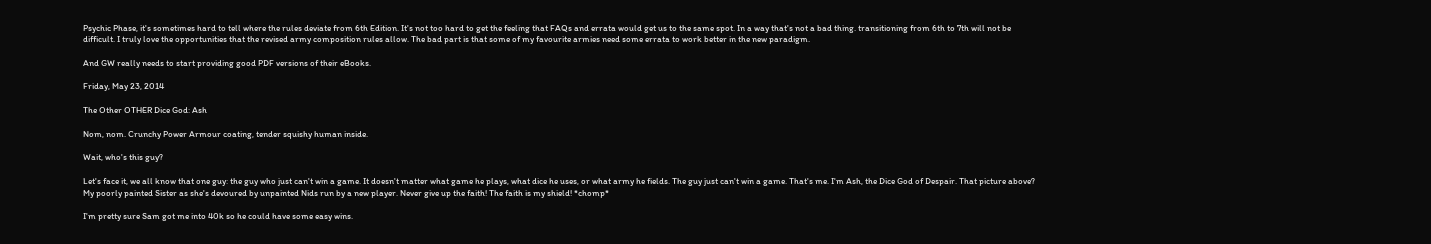Psychic Phase, it's sometimes hard to tell where the rules deviate from 6th Edition. It's not too hard to get the feeling that FAQs and errata would get us to the same spot. In a way that's not a bad thing. transitioning from 6th to 7th will not be difficult. I truly love the opportunities that the revised army composition rules allow. The bad part is that some of my favourite armies need some errata to work better in the new paradigm.

And GW really needs to start providing good PDF versions of their eBooks.

Friday, May 23, 2014

The Other OTHER Dice God: Ash

Nom, nom. Crunchy Power Armour coating, tender squishy human inside.

Wait, who's this guy?

Let's face it, we all know that one guy: the guy who just can't win a game. It doesn't matter what game he plays, what dice he uses, or what army he fields. The guy just can't win a game. That's me. I'm Ash, the Dice God of Despair. That picture above? My poorly painted Sister as she's devoured by unpainted Nids run by a new player. Never give up the faith! The faith is my shield! *chomp*

I'm pretty sure Sam got me into 40k so he could have some easy wins.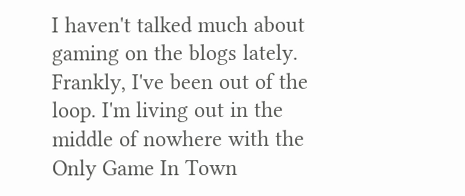I haven't talked much about gaming on the blogs lately. Frankly, I've been out of the loop. I'm living out in the middle of nowhere with the Only Game In Town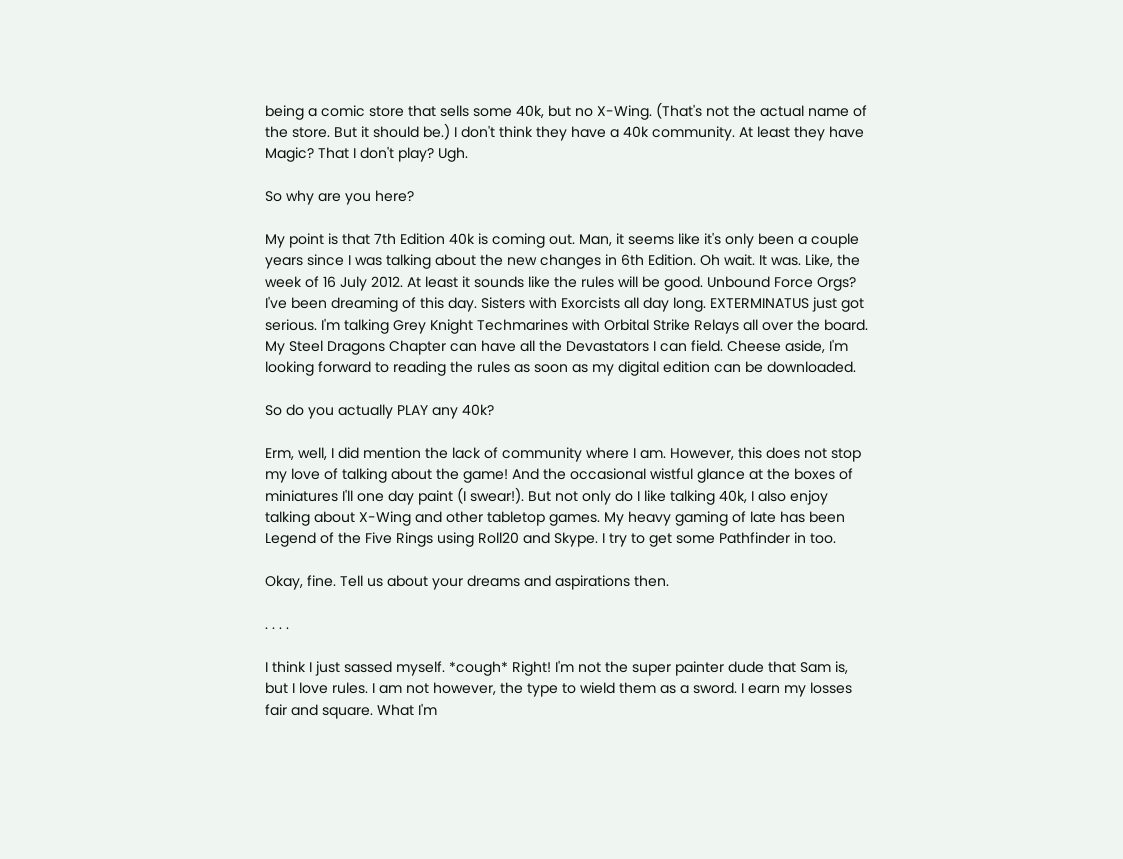being a comic store that sells some 40k, but no X-Wing. (That's not the actual name of the store. But it should be.) I don't think they have a 40k community. At least they have Magic? That I don't play? Ugh.

So why are you here?

My point is that 7th Edition 40k is coming out. Man, it seems like it's only been a couple years since I was talking about the new changes in 6th Edition. Oh wait. It was. Like, the week of 16 July 2012. At least it sounds like the rules will be good. Unbound Force Orgs? I've been dreaming of this day. Sisters with Exorcists all day long. EXTERMINATUS just got serious. I'm talking Grey Knight Techmarines with Orbital Strike Relays all over the board. My Steel Dragons Chapter can have all the Devastators I can field. Cheese aside, I'm looking forward to reading the rules as soon as my digital edition can be downloaded.

So do you actually PLAY any 40k?

Erm, well, I did mention the lack of community where I am. However, this does not stop my love of talking about the game! And the occasional wistful glance at the boxes of miniatures I'll one day paint (I swear!). But not only do I like talking 40k, I also enjoy talking about X-Wing and other tabletop games. My heavy gaming of late has been Legend of the Five Rings using Roll20 and Skype. I try to get some Pathfinder in too.

Okay, fine. Tell us about your dreams and aspirations then.

. . . .

I think I just sassed myself. *cough* Right! I'm not the super painter dude that Sam is, but I love rules. I am not however, the type to wield them as a sword. I earn my losses fair and square. What I'm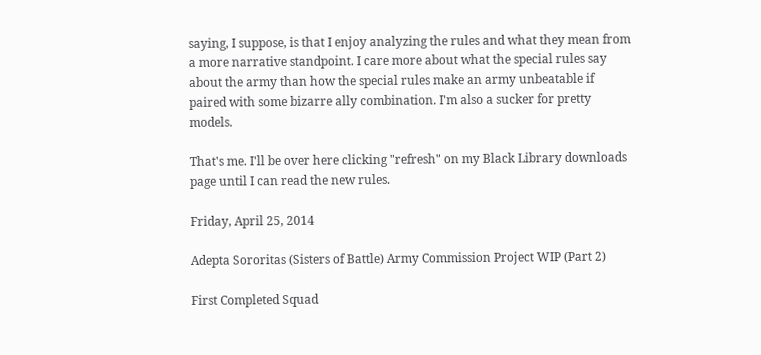saying, I suppose, is that I enjoy analyzing the rules and what they mean from a more narrative standpoint. I care more about what the special rules say about the army than how the special rules make an army unbeatable if paired with some bizarre ally combination. I'm also a sucker for pretty models.

That's me. I'll be over here clicking "refresh" on my Black Library downloads page until I can read the new rules.

Friday, April 25, 2014

Adepta Sororitas (Sisters of Battle) Army Commission Project WIP (Part 2)

First Completed Squad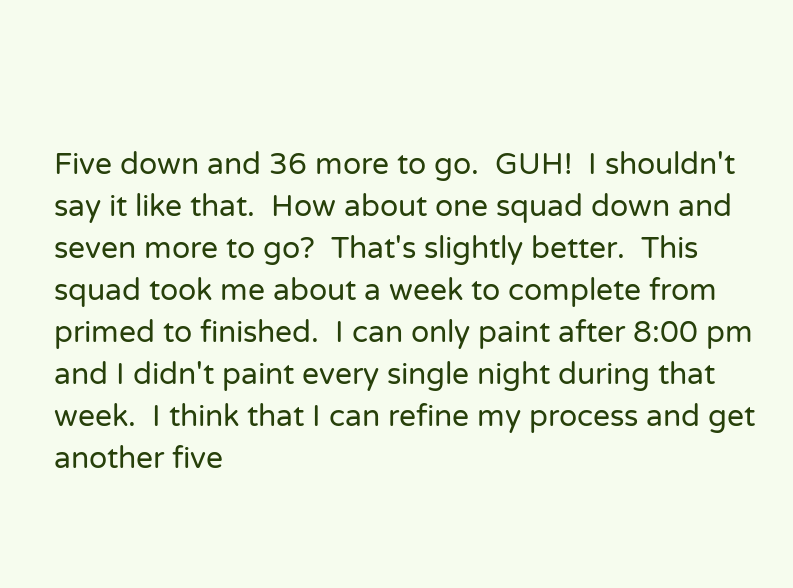Five down and 36 more to go.  GUH!  I shouldn't say it like that.  How about one squad down and seven more to go?  That's slightly better.  This squad took me about a week to complete from primed to finished.  I can only paint after 8:00 pm and I didn't paint every single night during that week.  I think that I can refine my process and get another five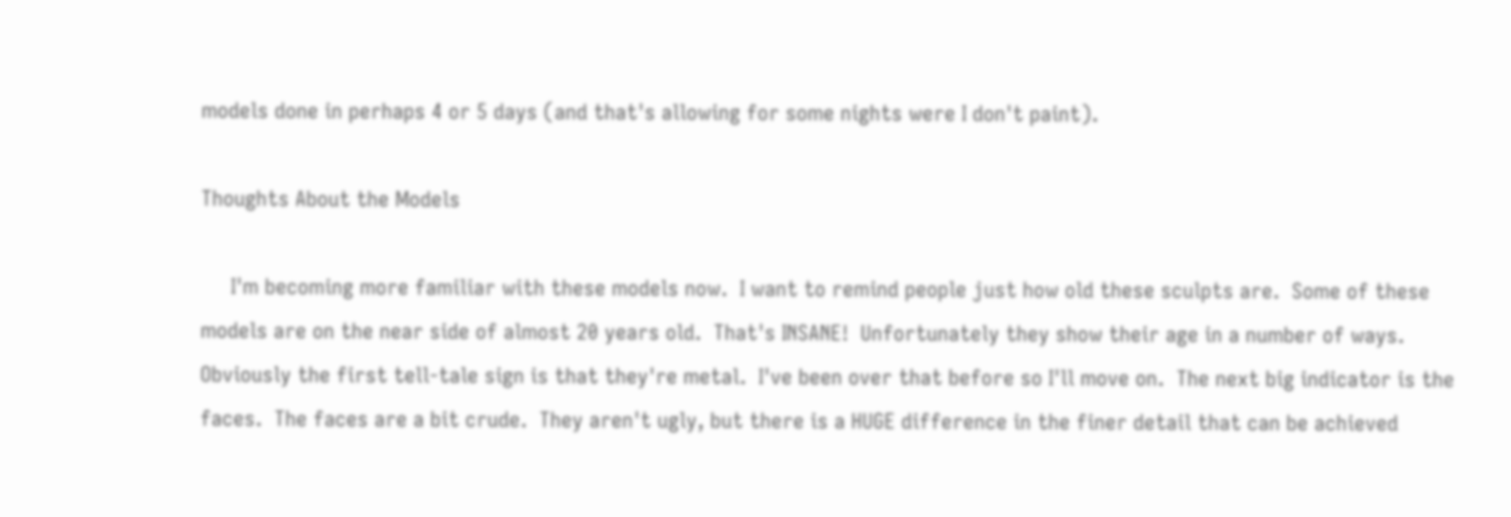models done in perhaps 4 or 5 days (and that's allowing for some nights were I don't paint).

Thoughts About the Models

     I'm becoming more familiar with these models now.  I want to remind people just how old these sculpts are.  Some of these models are on the near side of almost 20 years old.  That's INSANE!  Unfortunately they show their age in a number of ways.  Obviously the first tell-tale sign is that they're metal.  I've been over that before so I'll move on.  The next big indicator is the faces.  The faces are a bit crude.  They aren't ugly, but there is a HUGE difference in the finer detail that can be achieved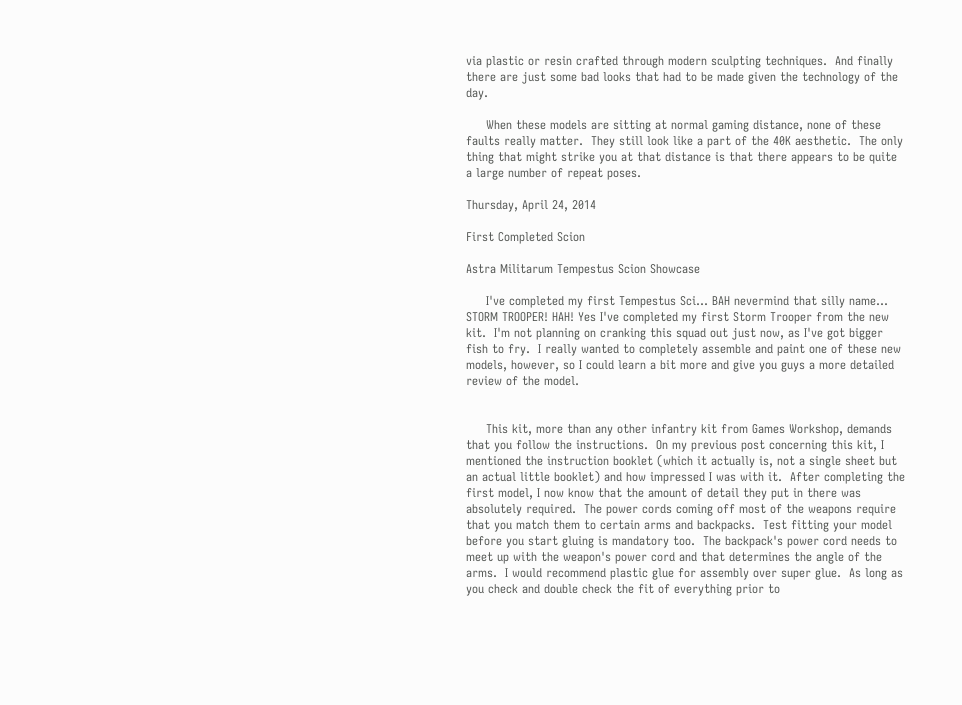via plastic or resin crafted through modern sculpting techniques.  And finally there are just some bad looks that had to be made given the technology of the day.

     When these models are sitting at normal gaming distance, none of these faults really matter.  They still look like a part of the 40K aesthetic.  The only thing that might strike you at that distance is that there appears to be quite a large number of repeat poses.

Thursday, April 24, 2014

First Completed Scion

Astra Militarum Tempestus Scion Showcase

     I've completed my first Tempestus Sci... BAH nevermind that silly name... STORM TROOPER! HAH! Yes I've completed my first Storm Trooper from the new kit.  I'm not planning on cranking this squad out just now, as I've got bigger fish to fry.  I really wanted to completely assemble and paint one of these new models, however, so I could learn a bit more and give you guys a more detailed review of the model.


     This kit, more than any other infantry kit from Games Workshop, demands that you follow the instructions.  On my previous post concerning this kit, I mentioned the instruction booklet (which it actually is, not a single sheet but an actual little booklet) and how impressed I was with it.  After completing the first model, I now know that the amount of detail they put in there was absolutely required.  The power cords coming off most of the weapons require that you match them to certain arms and backpacks.  Test fitting your model before you start gluing is mandatory too.  The backpack's power cord needs to meet up with the weapon's power cord and that determines the angle of the arms.  I would recommend plastic glue for assembly over super glue.  As long as you check and double check the fit of everything prior to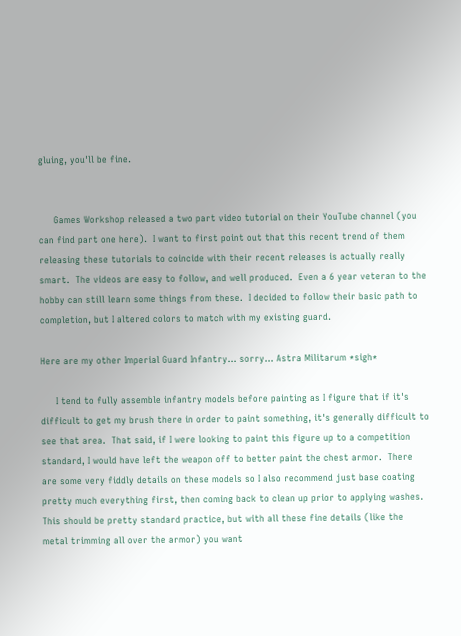gluing, you'll be fine.


     Games Workshop released a two part video tutorial on their YouTube channel (you can find part one here).  I want to first point out that this recent trend of them releasing these tutorials to coincide with their recent releases is actually really smart.  The videos are easy to follow, and well produced.  Even a 6 year veteran to the hobby can still learn some things from these.  I decided to follow their basic path to completion, but I altered colors to match with my existing guard.

Here are my other Imperial Guard Infantry... sorry... Astra Militarum *sigh*

     I tend to fully assemble infantry models before painting as I figure that if it's difficult to get my brush there in order to paint something, it's generally difficult to see that area.  That said, if I were looking to paint this figure up to a competition standard, I would have left the weapon off to better paint the chest armor.  There are some very fiddly details on these models so I also recommend just base coating pretty much everything first, then coming back to clean up prior to applying washes.  This should be pretty standard practice, but with all these fine details (like the metal trimming all over the armor) you want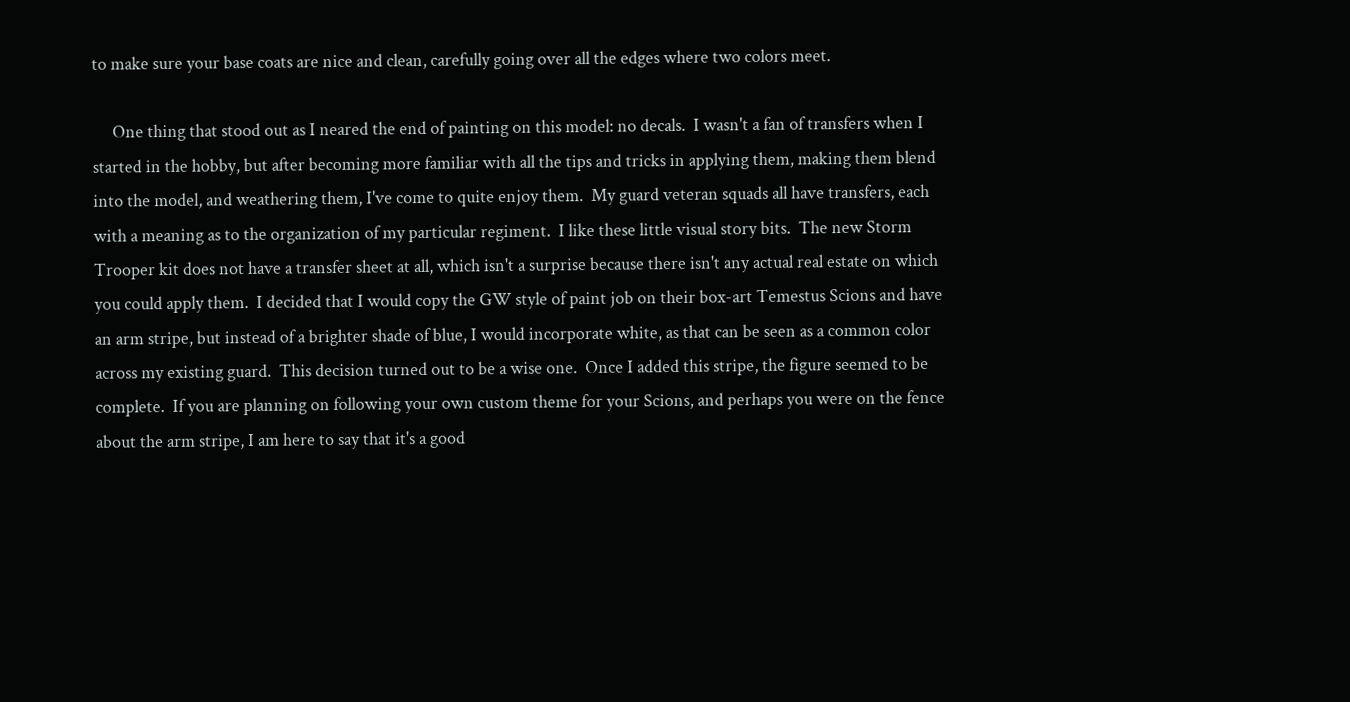to make sure your base coats are nice and clean, carefully going over all the edges where two colors meet.

     One thing that stood out as I neared the end of painting on this model: no decals.  I wasn't a fan of transfers when I started in the hobby, but after becoming more familiar with all the tips and tricks in applying them, making them blend into the model, and weathering them, I've come to quite enjoy them.  My guard veteran squads all have transfers, each with a meaning as to the organization of my particular regiment.  I like these little visual story bits.  The new Storm Trooper kit does not have a transfer sheet at all, which isn't a surprise because there isn't any actual real estate on which you could apply them.  I decided that I would copy the GW style of paint job on their box-art Temestus Scions and have an arm stripe, but instead of a brighter shade of blue, I would incorporate white, as that can be seen as a common color across my existing guard.  This decision turned out to be a wise one.  Once I added this stripe, the figure seemed to be complete.  If you are planning on following your own custom theme for your Scions, and perhaps you were on the fence about the arm stripe, I am here to say that it's a good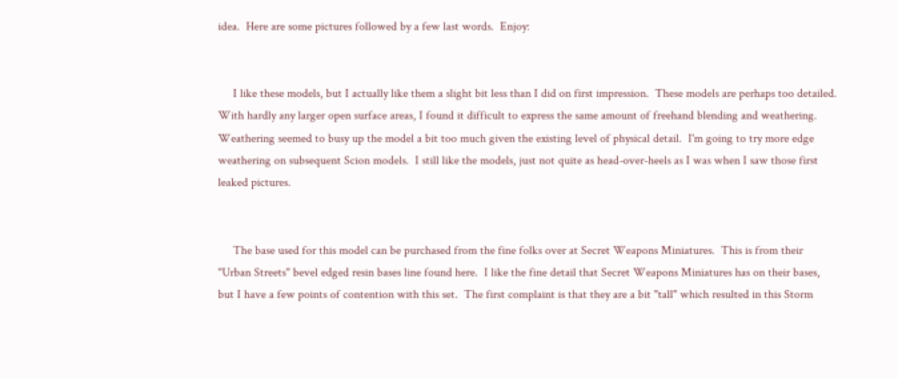idea.  Here are some pictures followed by a few last words.  Enjoy:


     I like these models, but I actually like them a slight bit less than I did on first impression.  These models are perhaps too detailed.  With hardly any larger open surface areas, I found it difficult to express the same amount of freehand blending and weathering.  Weathering seemed to busy up the model a bit too much given the existing level of physical detail.  I'm going to try more edge weathering on subsequent Scion models.  I still like the models, just not quite as head-over-heels as I was when I saw those first leaked pictures.


     The base used for this model can be purchased from the fine folks over at Secret Weapons Miniatures.  This is from their "Urban Streets" bevel edged resin bases line found here.  I like the fine detail that Secret Weapons Miniatures has on their bases, but I have a few points of contention with this set.  The first complaint is that they are a bit "tall" which resulted in this Storm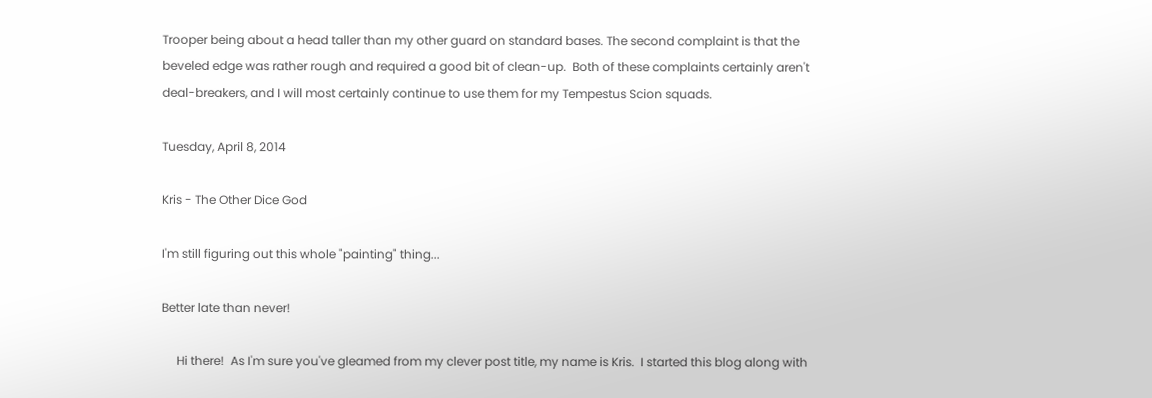Trooper being about a head taller than my other guard on standard bases. The second complaint is that the beveled edge was rather rough and required a good bit of clean-up.  Both of these complaints certainly aren't deal-breakers, and I will most certainly continue to use them for my Tempestus Scion squads.

Tuesday, April 8, 2014

Kris - The Other Dice God

I'm still figuring out this whole "painting" thing...

Better late than never!

     Hi there!  As I'm sure you've gleamed from my clever post title, my name is Kris.  I started this blog along with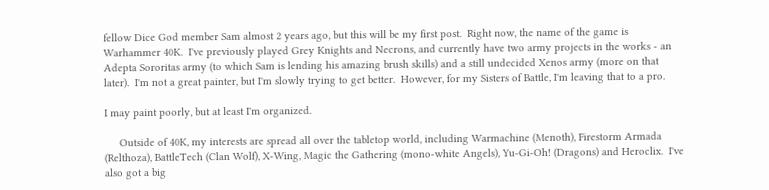fellow Dice God member Sam almost 2 years ago, but this will be my first post.  Right now, the name of the game is Warhammer 40K.  I've previously played Grey Knights and Necrons, and currently have two army projects in the works - an Adepta Sororitas army (to which Sam is lending his amazing brush skills) and a still undecided Xenos army (more on that later).  I'm not a great painter, but I'm slowly trying to get better.  However, for my Sisters of Battle, I'm leaving that to a pro.

I may paint poorly, but at least I'm organized.

     Outside of 40K, my interests are spread all over the tabletop world, including Warmachine (Menoth), Firestorm Armada (Relthoza), BattleTech (Clan Wolf), X-Wing, Magic the Gathering (mono-white Angels), Yu-Gi-Oh! (Dragons) and Heroclix.  I've also got a big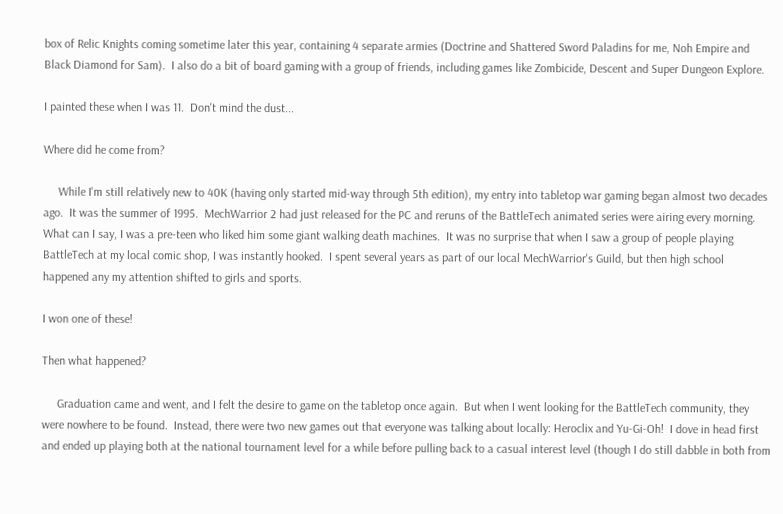box of Relic Knights coming sometime later this year, containing 4 separate armies (Doctrine and Shattered Sword Paladins for me, Noh Empire and Black Diamond for Sam).  I also do a bit of board gaming with a group of friends, including games like Zombicide, Descent and Super Dungeon Explore.

I painted these when I was 11.  Don't mind the dust...

Where did he come from?

     While I'm still relatively new to 40K (having only started mid-way through 5th edition), my entry into tabletop war gaming began almost two decades ago.  It was the summer of 1995.  MechWarrior 2 had just released for the PC and reruns of the BattleTech animated series were airing every morning.  What can I say, I was a pre-teen who liked him some giant walking death machines.  It was no surprise that when I saw a group of people playing BattleTech at my local comic shop, I was instantly hooked.  I spent several years as part of our local MechWarrior's Guild, but then high school happened any my attention shifted to girls and sports.

I won one of these!

Then what happened?

     Graduation came and went, and I felt the desire to game on the tabletop once again.  But when I went looking for the BattleTech community, they were nowhere to be found.  Instead, there were two new games out that everyone was talking about locally: Heroclix and Yu-Gi-Oh!  I dove in head first and ended up playing both at the national tournament level for a while before pulling back to a casual interest level (though I do still dabble in both from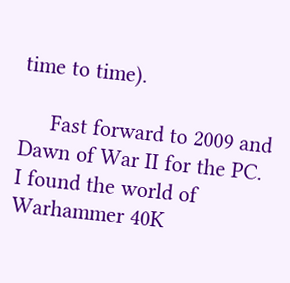time to time).

     Fast forward to 2009 and Dawn of War II for the PC.  I found the world of Warhammer 40K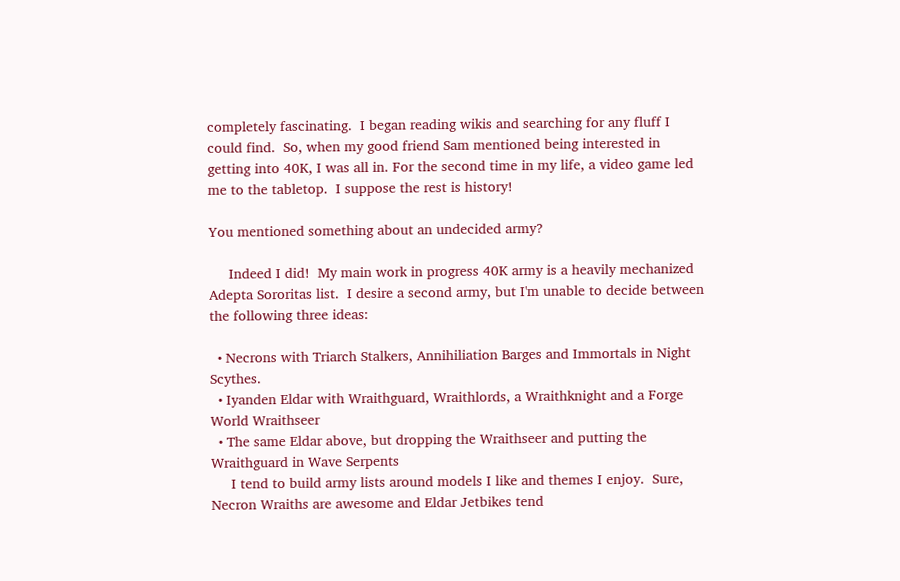completely fascinating.  I began reading wikis and searching for any fluff I could find.  So, when my good friend Sam mentioned being interested in getting into 40K, I was all in. For the second time in my life, a video game led me to the tabletop.  I suppose the rest is history!

You mentioned something about an undecided army?

     Indeed I did!  My main work in progress 40K army is a heavily mechanized Adepta Sororitas list.  I desire a second army, but I'm unable to decide between the following three ideas:

  • Necrons with Triarch Stalkers, Annihiliation Barges and Immortals in Night Scythes.
  • Iyanden Eldar with Wraithguard, Wraithlords, a Wraithknight and a Forge World Wraithseer
  • The same Eldar above, but dropping the Wraithseer and putting the Wraithguard in Wave Serpents
     I tend to build army lists around models I like and themes I enjoy.  Sure, Necron Wraiths are awesome and Eldar Jetbikes tend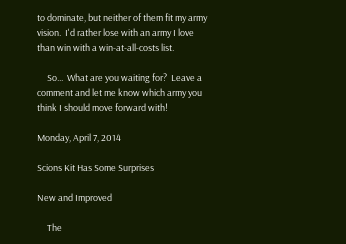to dominate, but neither of them fit my army vision.  I'd rather lose with an army I love than win with a win-at-all-costs list.

     So...  What are you waiting for?  Leave a comment and let me know which army you think I should move forward with!

Monday, April 7, 2014

Scions Kit Has Some Surprises

New and Improved

     The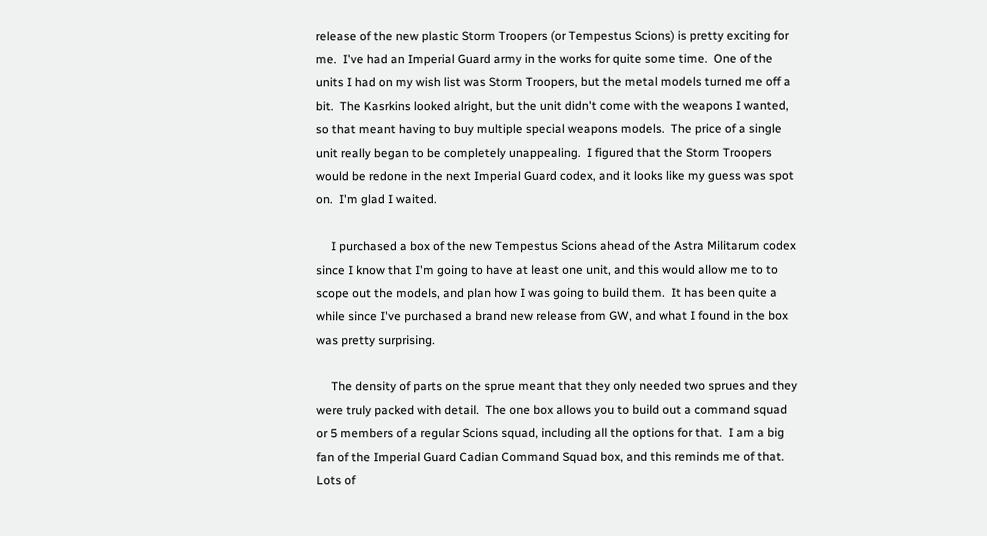release of the new plastic Storm Troopers (or Tempestus Scions) is pretty exciting for me.  I've had an Imperial Guard army in the works for quite some time.  One of the units I had on my wish list was Storm Troopers, but the metal models turned me off a bit.  The Kasrkins looked alright, but the unit didn't come with the weapons I wanted, so that meant having to buy multiple special weapons models.  The price of a single unit really began to be completely unappealing.  I figured that the Storm Troopers would be redone in the next Imperial Guard codex, and it looks like my guess was spot on.  I'm glad I waited.

     I purchased a box of the new Tempestus Scions ahead of the Astra Militarum codex since I know that I'm going to have at least one unit, and this would allow me to to scope out the models, and plan how I was going to build them.  It has been quite a while since I've purchased a brand new release from GW, and what I found in the box was pretty surprising.

     The density of parts on the sprue meant that they only needed two sprues and they were truly packed with detail.  The one box allows you to build out a command squad or 5 members of a regular Scions squad, including all the options for that.  I am a big fan of the Imperial Guard Cadian Command Squad box, and this reminds me of that.  Lots of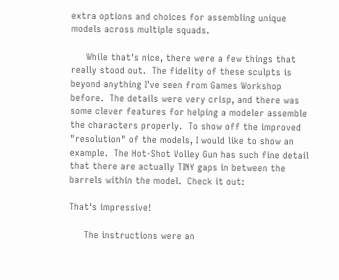extra options and choices for assembling unique models across multiple squads.

     While that's nice, there were a few things that really stood out.  The fidelity of these sculpts is beyond anything I've seen from Games Workshop before.  The details were very crisp, and there was some clever features for helping a modeler assemble the characters properly.  To show off the improved "resolution" of the models, I would like to show an example.  The Hot-Shot Volley Gun has such fine detail that there are actually TINY gaps in between the barrels within the model.  Check it out:

That's impressive!

     The instructions were an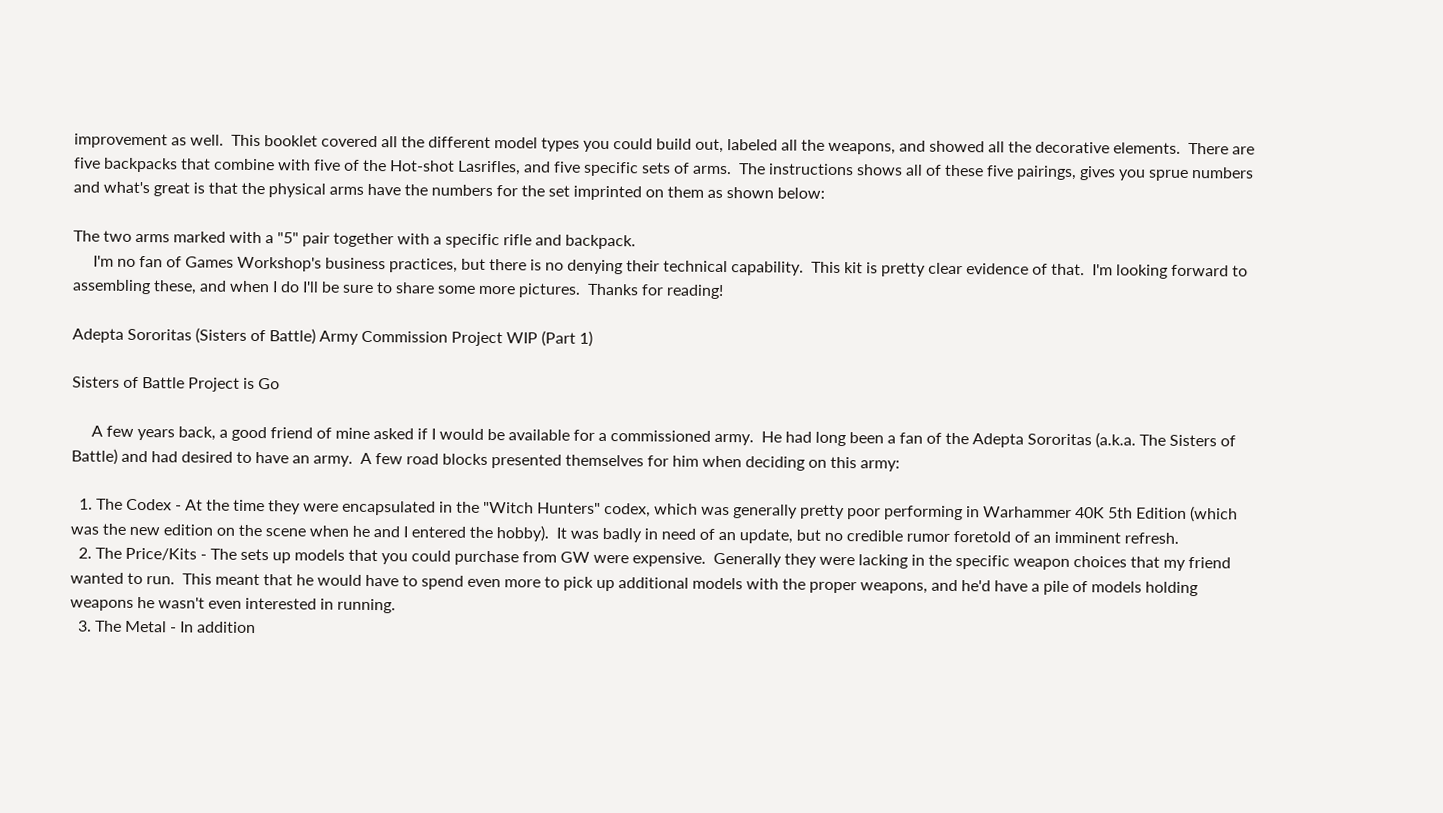improvement as well.  This booklet covered all the different model types you could build out, labeled all the weapons, and showed all the decorative elements.  There are five backpacks that combine with five of the Hot-shot Lasrifles, and five specific sets of arms.  The instructions shows all of these five pairings, gives you sprue numbers and what's great is that the physical arms have the numbers for the set imprinted on them as shown below:

The two arms marked with a "5" pair together with a specific rifle and backpack.
     I'm no fan of Games Workshop's business practices, but there is no denying their technical capability.  This kit is pretty clear evidence of that.  I'm looking forward to assembling these, and when I do I'll be sure to share some more pictures.  Thanks for reading!

Adepta Sororitas (Sisters of Battle) Army Commission Project WIP (Part 1)

Sisters of Battle Project is Go

     A few years back, a good friend of mine asked if I would be available for a commissioned army.  He had long been a fan of the Adepta Sororitas (a.k.a. The Sisters of Battle) and had desired to have an army.  A few road blocks presented themselves for him when deciding on this army:

  1. The Codex - At the time they were encapsulated in the "Witch Hunters" codex, which was generally pretty poor performing in Warhammer 40K 5th Edition (which was the new edition on the scene when he and I entered the hobby).  It was badly in need of an update, but no credible rumor foretold of an imminent refresh.
  2. The Price/Kits - The sets up models that you could purchase from GW were expensive.  Generally they were lacking in the specific weapon choices that my friend wanted to run.  This meant that he would have to spend even more to pick up additional models with the proper weapons, and he'd have a pile of models holding weapons he wasn't even interested in running.
  3. The Metal - In addition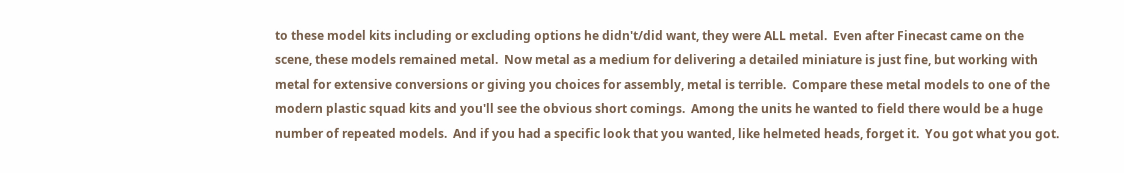to these model kits including or excluding options he didn't/did want, they were ALL metal.  Even after Finecast came on the scene, these models remained metal.  Now metal as a medium for delivering a detailed miniature is just fine, but working with metal for extensive conversions or giving you choices for assembly, metal is terrible.  Compare these metal models to one of the modern plastic squad kits and you'll see the obvious short comings.  Among the units he wanted to field there would be a huge number of repeated models.  And if you had a specific look that you wanted, like helmeted heads, forget it.  You got what you got.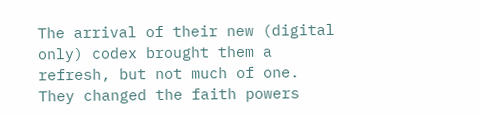The arrival of their new (digital only) codex brought them a refresh, but not much of one.  They changed the faith powers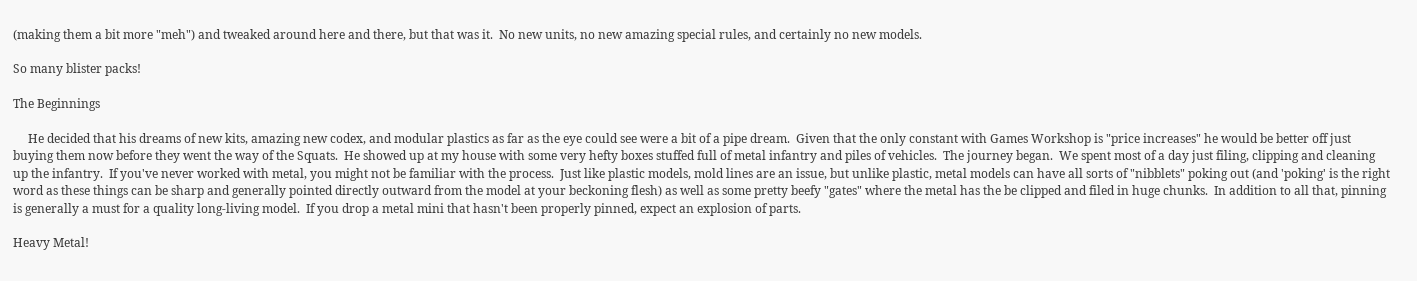(making them a bit more "meh") and tweaked around here and there, but that was it.  No new units, no new amazing special rules, and certainly no new models.

So many blister packs!

The Beginnings

     He decided that his dreams of new kits, amazing new codex, and modular plastics as far as the eye could see were a bit of a pipe dream.  Given that the only constant with Games Workshop is "price increases" he would be better off just buying them now before they went the way of the Squats.  He showed up at my house with some very hefty boxes stuffed full of metal infantry and piles of vehicles.  The journey began.  We spent most of a day just filing, clipping and cleaning up the infantry.  If you've never worked with metal, you might not be familiar with the process.  Just like plastic models, mold lines are an issue, but unlike plastic, metal models can have all sorts of "nibblets" poking out (and 'poking' is the right word as these things can be sharp and generally pointed directly outward from the model at your beckoning flesh) as well as some pretty beefy "gates" where the metal has the be clipped and filed in huge chunks.  In addition to all that, pinning is generally a must for a quality long-living model.  If you drop a metal mini that hasn't been properly pinned, expect an explosion of parts.

Heavy Metal!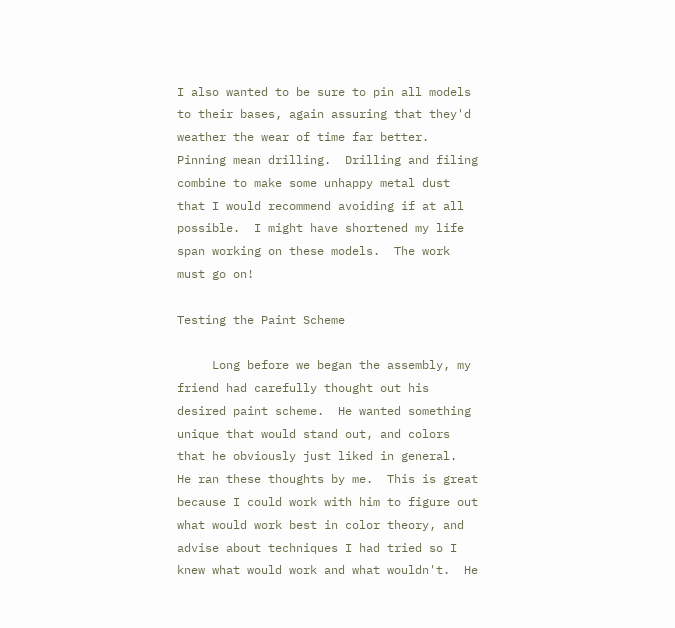I also wanted to be sure to pin all models to their bases, again assuring that they'd weather the wear of time far better.  Pinning mean drilling.  Drilling and filing combine to make some unhappy metal dust that I would recommend avoiding if at all possible.  I might have shortened my life span working on these models.  The work must go on!

Testing the Paint Scheme

     Long before we began the assembly, my friend had carefully thought out his desired paint scheme.  He wanted something unique that would stand out, and colors that he obviously just liked in general.  He ran these thoughts by me.  This is great because I could work with him to figure out what would work best in color theory, and advise about techniques I had tried so I knew what would work and what wouldn't.  He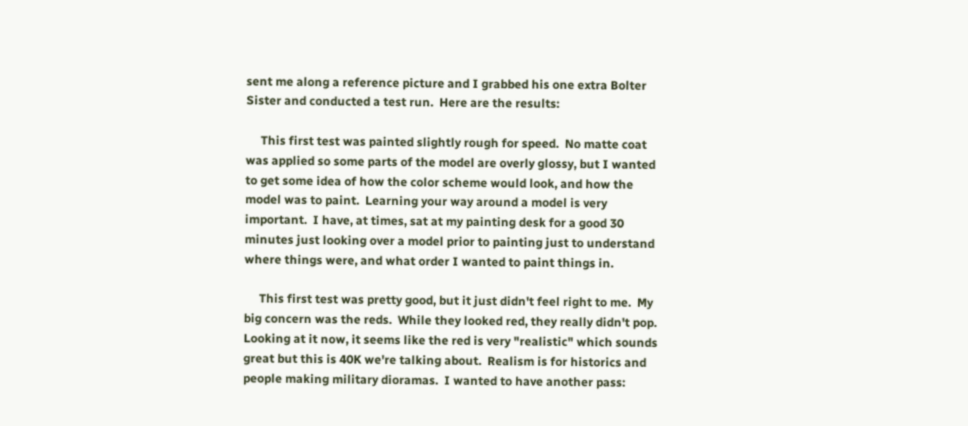sent me along a reference picture and I grabbed his one extra Bolter Sister and conducted a test run.  Here are the results:

     This first test was painted slightly rough for speed.  No matte coat was applied so some parts of the model are overly glossy, but I wanted to get some idea of how the color scheme would look, and how the model was to paint.  Learning your way around a model is very important.  I have, at times, sat at my painting desk for a good 30 minutes just looking over a model prior to painting just to understand where things were, and what order I wanted to paint things in.

     This first test was pretty good, but it just didn't feel right to me.  My big concern was the reds.  While they looked red, they really didn't pop.  Looking at it now, it seems like the red is very "realistic" which sounds great but this is 40K we're talking about.  Realism is for historics and people making military dioramas.  I wanted to have another pass: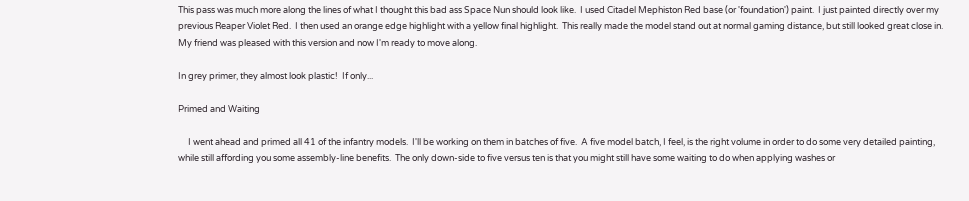This pass was much more along the lines of what I thought this bad ass Space Nun should look like.  I used Citadel Mephiston Red base (or 'foundation') paint.  I just painted directly over my previous Reaper Violet Red.  I then used an orange edge highlight with a yellow final highlight.  This really made the model stand out at normal gaming distance, but still looked great close in.  My friend was pleased with this version and now I'm ready to move along.

In grey primer, they almost look plastic!  If only...

Primed and Waiting

     I went ahead and primed all 41 of the infantry models.  I'll be working on them in batches of five.  A five model batch, I feel, is the right volume in order to do some very detailed painting, while still affording you some assembly-line benefits.  The only down-side to five versus ten is that you might still have some waiting to do when applying washes or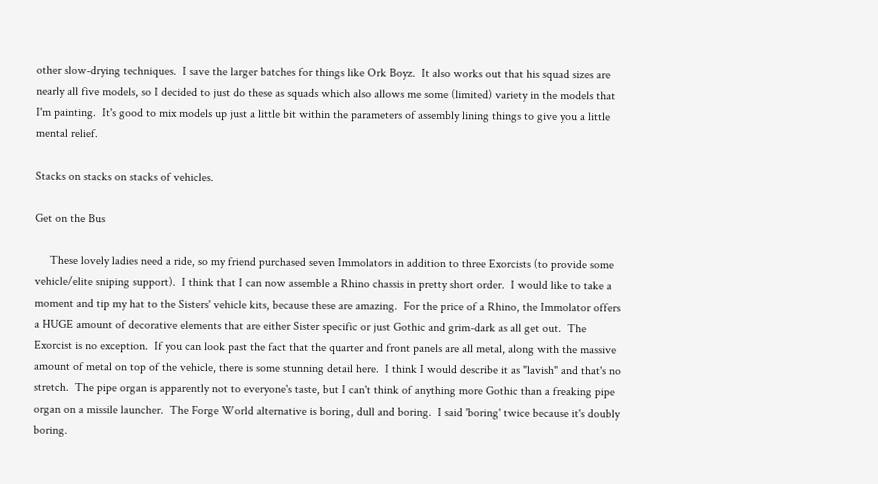other slow-drying techniques.  I save the larger batches for things like Ork Boyz.  It also works out that his squad sizes are nearly all five models, so I decided to just do these as squads which also allows me some (limited) variety in the models that I'm painting.  It's good to mix models up just a little bit within the parameters of assembly lining things to give you a little mental relief.

Stacks on stacks on stacks of vehicles.

Get on the Bus

     These lovely ladies need a ride, so my friend purchased seven Immolators in addition to three Exorcists (to provide some vehicle/elite sniping support).  I think that I can now assemble a Rhino chassis in pretty short order.  I would like to take a moment and tip my hat to the Sisters' vehicle kits, because these are amazing.  For the price of a Rhino, the Immolator offers a HUGE amount of decorative elements that are either Sister specific or just Gothic and grim-dark as all get out.  The Exorcist is no exception.  If you can look past the fact that the quarter and front panels are all metal, along with the massive amount of metal on top of the vehicle, there is some stunning detail here.  I think I would describe it as "lavish" and that's no stretch.  The pipe organ is apparently not to everyone's taste, but I can't think of anything more Gothic than a freaking pipe organ on a missile launcher.  The Forge World alternative is boring, dull and boring.  I said 'boring' twice because it's doubly boring.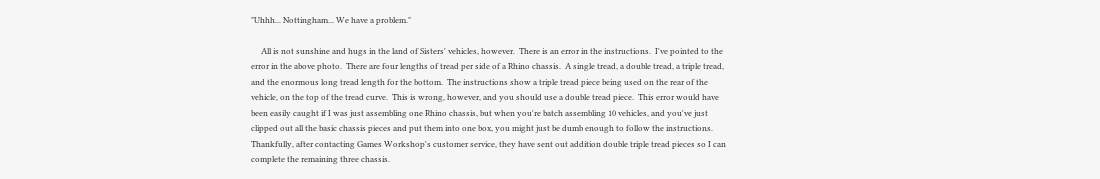"Uhhh... Nottingham... We have a problem."

     All is not sunshine and hugs in the land of Sisters' vehicles, however.  There is an error in the instructions.  I've pointed to the error in the above photo.  There are four lengths of tread per side of a Rhino chassis.  A single tread, a double tread, a triple tread, and the enormous long tread length for the bottom.  The instructions show a triple tread piece being used on the rear of the vehicle, on the top of the tread curve.  This is wrong, however, and you should use a double tread piece.  This error would have been easily caught if I was just assembling one Rhino chassis, but when you're batch assembling 10 vehicles, and you've just clipped out all the basic chassis pieces and put them into one box, you might just be dumb enough to follow the instructions.  Thankfully, after contacting Games Workshop's customer service, they have sent out addition double triple tread pieces so I can complete the remaining three chassis.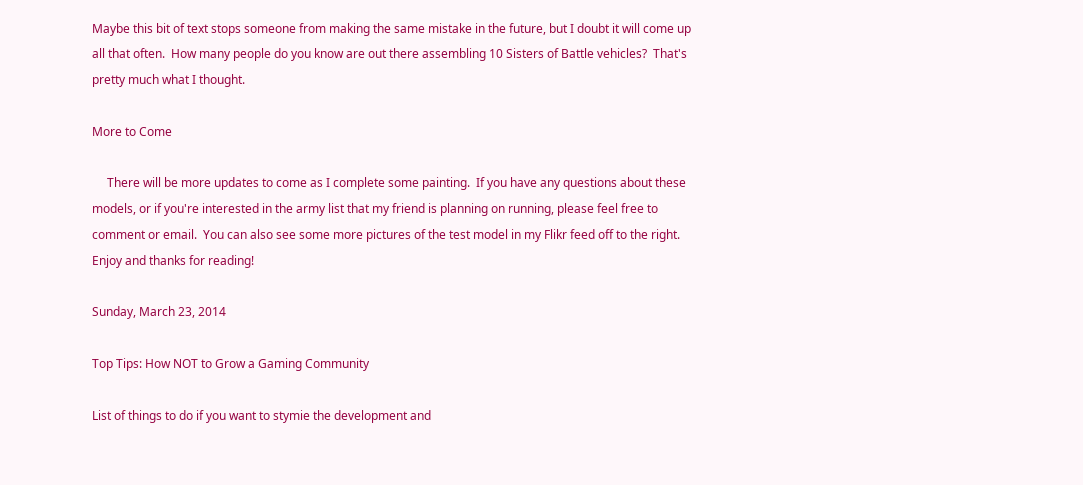Maybe this bit of text stops someone from making the same mistake in the future, but I doubt it will come up all that often.  How many people do you know are out there assembling 10 Sisters of Battle vehicles?  That's pretty much what I thought.

More to Come

     There will be more updates to come as I complete some painting.  If you have any questions about these models, or if you're interested in the army list that my friend is planning on running, please feel free to comment or email.  You can also see some more pictures of the test model in my Flikr feed off to the right.  Enjoy and thanks for reading!

Sunday, March 23, 2014

Top Tips: How NOT to Grow a Gaming Community

List of things to do if you want to stymie the development and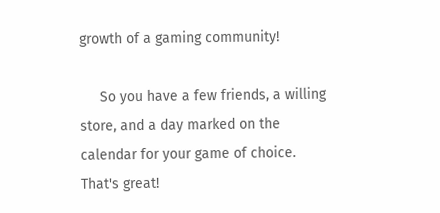growth of a gaming community!

     So you have a few friends, a willing store, and a day marked on the calendar for your game of choice.  That's great!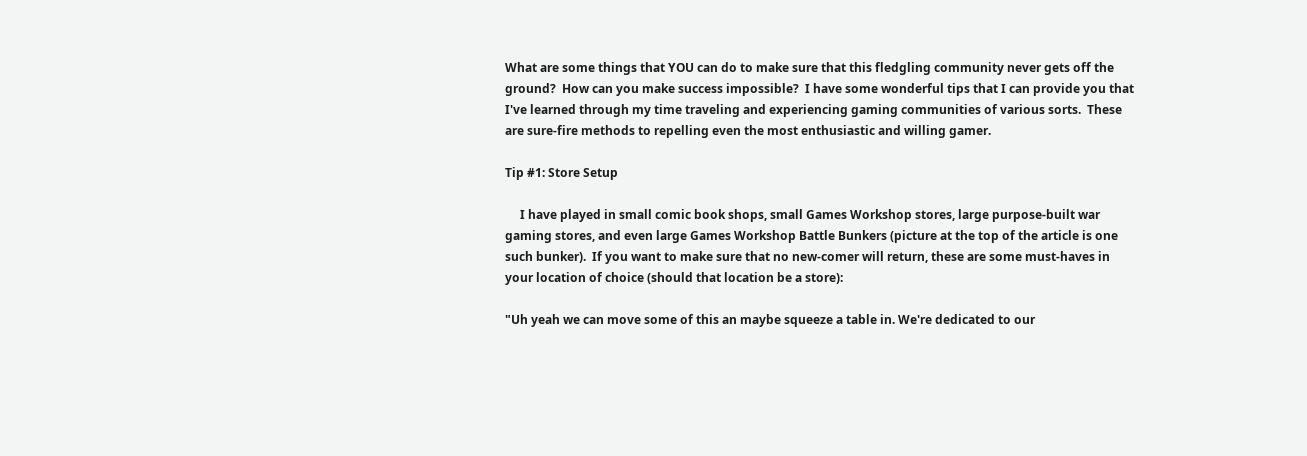What are some things that YOU can do to make sure that this fledgling community never gets off the ground?  How can you make success impossible?  I have some wonderful tips that I can provide you that I've learned through my time traveling and experiencing gaming communities of various sorts.  These are sure-fire methods to repelling even the most enthusiastic and willing gamer.

Tip #1: Store Setup

     I have played in small comic book shops, small Games Workshop stores, large purpose-built war gaming stores, and even large Games Workshop Battle Bunkers (picture at the top of the article is one such bunker).  If you want to make sure that no new-comer will return, these are some must-haves in your location of choice (should that location be a store):

"Uh yeah we can move some of this an maybe squeeze a table in. We're dedicated to our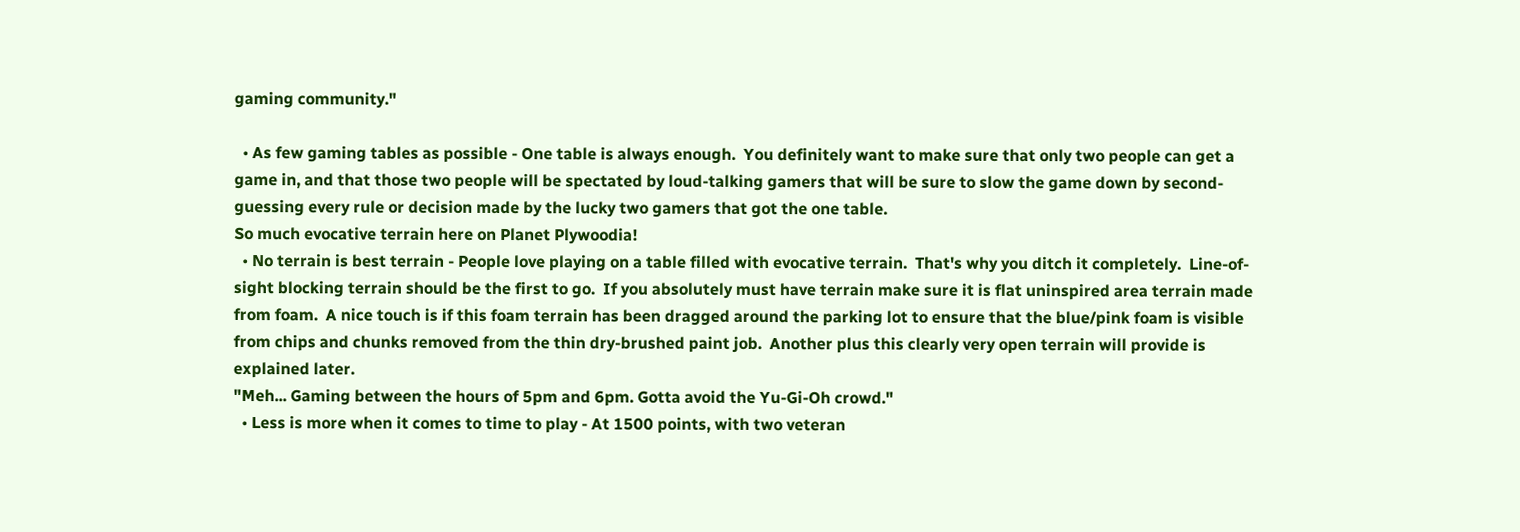gaming community."

  • As few gaming tables as possible - One table is always enough.  You definitely want to make sure that only two people can get a game in, and that those two people will be spectated by loud-talking gamers that will be sure to slow the game down by second-guessing every rule or decision made by the lucky two gamers that got the one table.
So much evocative terrain here on Planet Plywoodia!
  • No terrain is best terrain - People love playing on a table filled with evocative terrain.  That's why you ditch it completely.  Line-of-sight blocking terrain should be the first to go.  If you absolutely must have terrain make sure it is flat uninspired area terrain made from foam.  A nice touch is if this foam terrain has been dragged around the parking lot to ensure that the blue/pink foam is visible from chips and chunks removed from the thin dry-brushed paint job.  Another plus this clearly very open terrain will provide is explained later.
"Meh... Gaming between the hours of 5pm and 6pm. Gotta avoid the Yu-Gi-Oh crowd."
  • Less is more when it comes to time to play - At 1500 points, with two veteran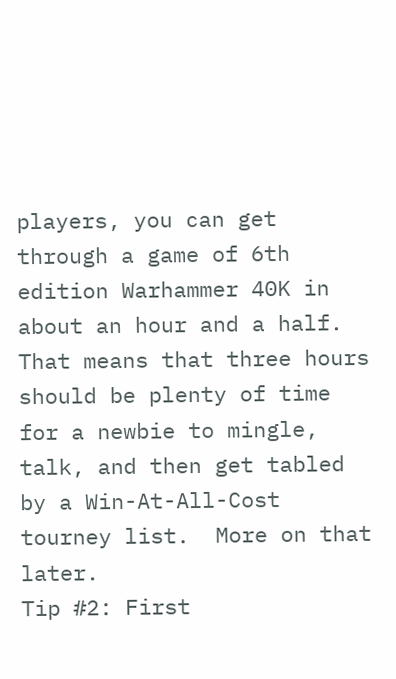players, you can get through a game of 6th edition Warhammer 40K in about an hour and a half.  That means that three hours should be plenty of time for a newbie to mingle, talk, and then get tabled by a Win-At-All-Cost tourney list.  More on that later.
Tip #2: First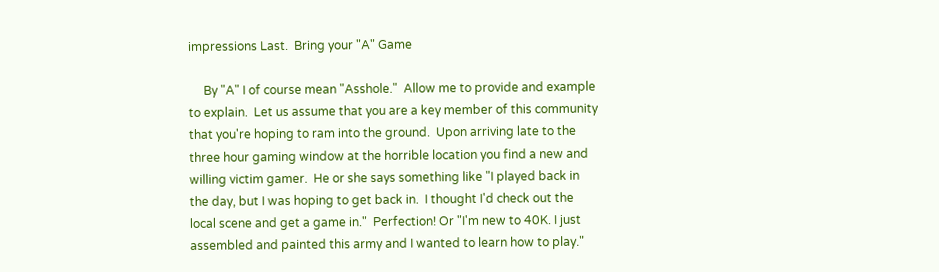impressions Last.  Bring your "A" Game

     By "A" I of course mean "Asshole."  Allow me to provide and example to explain.  Let us assume that you are a key member of this community that you're hoping to ram into the ground.  Upon arriving late to the three hour gaming window at the horrible location you find a new and willing victim gamer.  He or she says something like "I played back in the day, but I was hoping to get back in.  I thought I'd check out the local scene and get a game in."  Perfection! Or "I'm new to 40K. I just assembled and painted this army and I wanted to learn how to play."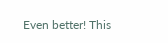Even better! This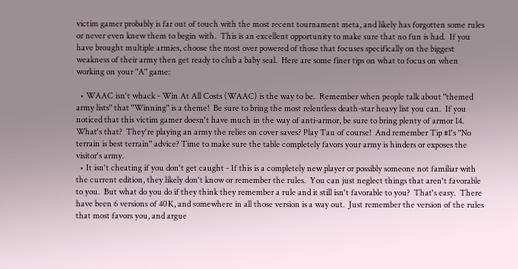victim gamer probably is far out of touch with the most recent tournament meta, and likely has forgotten some rules or never even knew them to begin with.  This is an excellent opportunity to make sure that no fun is had.  If you have brought multiple armies, choose the most over powered of those that focuses specifically on the biggest weakness of their army then get ready to club a baby seal.  Here are some finer tips on what to focus on when working on your "A" game:

  • WAAC isn't whack - Win At All Costs (WAAC) is the way to be.  Remember when people talk about "themed army lists" that "Winning" is a theme!  Be sure to bring the most relentless death-star heavy list you can.  If you noticed that this victim gamer doesn't have much in the way of anti-armor, be sure to bring plenty of armor 14.  What's that?  They're playing an army the relies on cover saves? Play Tau of course!  And remember Tip #1's "No terrain is best terrain" advice? Time to make sure the table completely favors your army is hinders or exposes the visitor's army.
  • It isn't cheating if you don't get caught - If this is a completely new player or possibly someone not familiar with the current edition, they likely don't know or remember the rules.  You can just neglect things that aren't favorable to you.  But what do you do if they think they remember a rule and it still isn't favorable to you?  That's easy.  There have been 6 versions of 40K, and somewhere in all those version is a way out.  Just remember the version of the rules that most favors you, and argue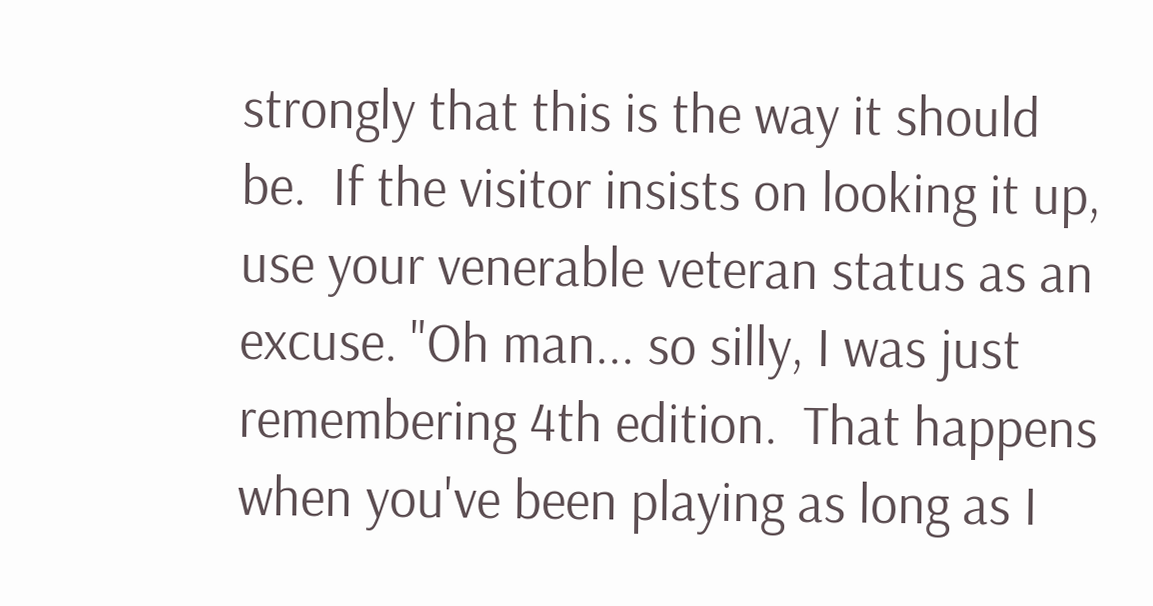strongly that this is the way it should be.  If the visitor insists on looking it up, use your venerable veteran status as an excuse. "Oh man... so silly, I was just remembering 4th edition.  That happens when you've been playing as long as I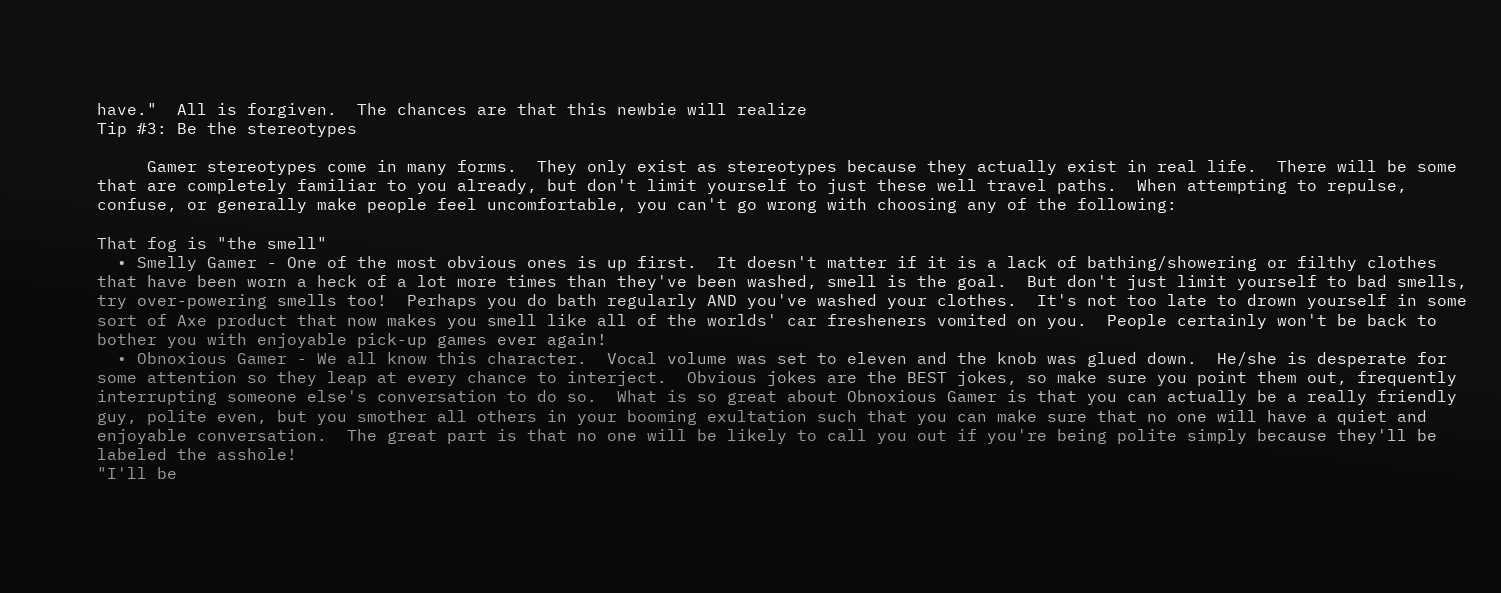have."  All is forgiven.  The chances are that this newbie will realize
Tip #3: Be the stereotypes

     Gamer stereotypes come in many forms.  They only exist as stereotypes because they actually exist in real life.  There will be some that are completely familiar to you already, but don't limit yourself to just these well travel paths.  When attempting to repulse, confuse, or generally make people feel uncomfortable, you can't go wrong with choosing any of the following:

That fog is "the smell"
  • Smelly Gamer - One of the most obvious ones is up first.  It doesn't matter if it is a lack of bathing/showering or filthy clothes that have been worn a heck of a lot more times than they've been washed, smell is the goal.  But don't just limit yourself to bad smells, try over-powering smells too!  Perhaps you do bath regularly AND you've washed your clothes.  It's not too late to drown yourself in some sort of Axe product that now makes you smell like all of the worlds' car fresheners vomited on you.  People certainly won't be back to bother you with enjoyable pick-up games ever again!
  • Obnoxious Gamer - We all know this character.  Vocal volume was set to eleven and the knob was glued down.  He/she is desperate for some attention so they leap at every chance to interject.  Obvious jokes are the BEST jokes, so make sure you point them out, frequently interrupting someone else's conversation to do so.  What is so great about Obnoxious Gamer is that you can actually be a really friendly guy, polite even, but you smother all others in your booming exultation such that you can make sure that no one will have a quiet and enjoyable conversation.  The great part is that no one will be likely to call you out if you're being polite simply because they'll be labeled the asshole!
"I'll be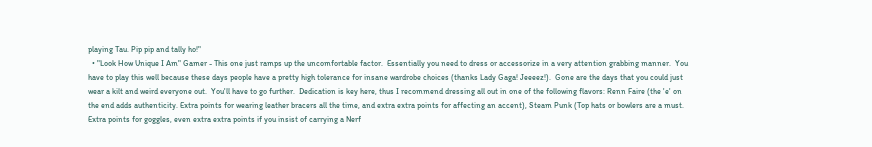playing Tau. Pip pip and tally ho!"
  • "Look How Unique I Am" Gamer - This one just ramps up the uncomfortable factor.  Essentially you need to dress or accessorize in a very attention grabbing manner.  You have to play this well because these days people have a pretty high tolerance for insane wardrobe choices (thanks Lady Gaga! Jeeeez!).  Gone are the days that you could just wear a kilt and weird everyone out.  You'll have to go further.  Dedication is key here, thus I recommend dressing all out in one of the following flavors: Renn Faire (the 'e' on the end adds authenticity. Extra points for wearing leather bracers all the time, and extra extra points for affecting an accent), Steam Punk (Top hats or bowlers are a must.  Extra points for goggles, even extra extra points if you insist of carrying a Nerf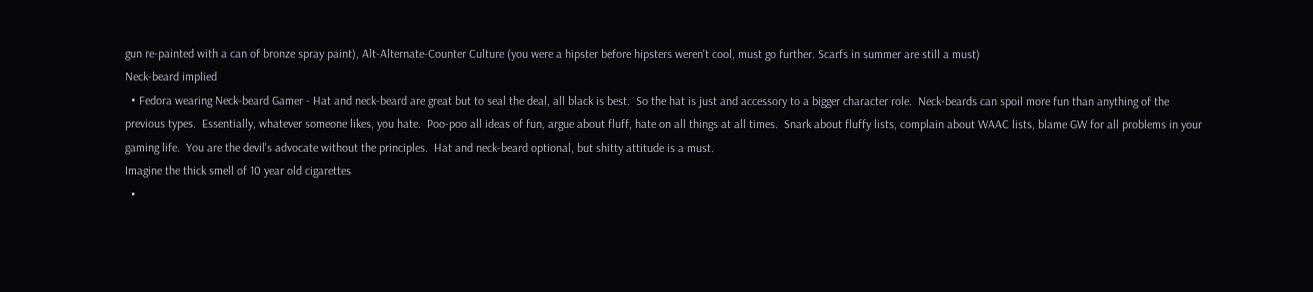gun re-painted with a can of bronze spray paint), Alt-Alternate-Counter Culture (you were a hipster before hipsters weren't cool, must go further. Scarfs in summer are still a must)
Neck-beard implied
  • Fedora wearing Neck-beard Gamer - Hat and neck-beard are great but to seal the deal, all black is best.  So the hat is just and accessory to a bigger character role.  Neck-beards can spoil more fun than anything of the previous types.  Essentially, whatever someone likes, you hate.  Poo-poo all ideas of fun, argue about fluff, hate on all things at all times.  Snark about fluffy lists, complain about WAAC lists, blame GW for all problems in your gaming life.  You are the devil's advocate without the principles.  Hat and neck-beard optional, but shitty attitude is a must.
Imagine the thick smell of 10 year old cigarettes
  •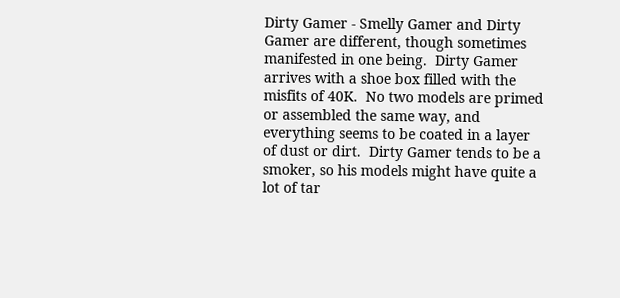Dirty Gamer - Smelly Gamer and Dirty Gamer are different, though sometimes manifested in one being.  Dirty Gamer arrives with a shoe box filled with the misfits of 40K.  No two models are primed or assembled the same way, and everything seems to be coated in a layer of dust or dirt.  Dirty Gamer tends to be a smoker, so his models might have quite a lot of tar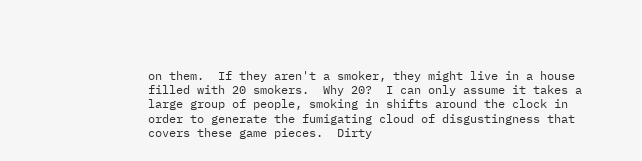on them.  If they aren't a smoker, they might live in a house filled with 20 smokers.  Why 20?  I can only assume it takes a large group of people, smoking in shifts around the clock in order to generate the fumigating cloud of disgustingness that covers these game pieces.  Dirty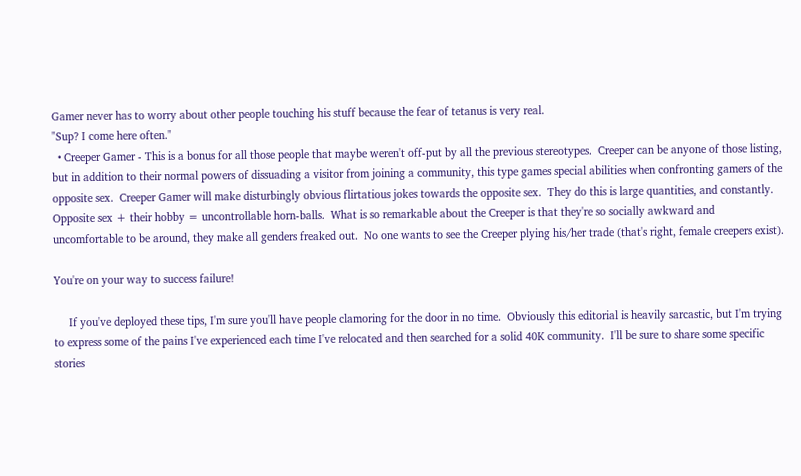Gamer never has to worry about other people touching his stuff because the fear of tetanus is very real.
"Sup? I come here often."
  • Creeper Gamer - This is a bonus for all those people that maybe weren't off-put by all the previous stereotypes.  Creeper can be anyone of those listing, but in addition to their normal powers of dissuading a visitor from joining a community, this type games special abilities when confronting gamers of the opposite sex.  Creeper Gamer will make disturbingly obvious flirtatious jokes towards the opposite sex.  They do this is large quantities, and constantly.  Opposite sex + their hobby = uncontrollable horn-balls.  What is so remarkable about the Creeper is that they're so socially awkward and uncomfortable to be around, they make all genders freaked out.  No one wants to see the Creeper plying his/her trade (that's right, female creepers exist).

You're on your way to success failure!

     If you've deployed these tips, I'm sure you'll have people clamoring for the door in no time.  Obviously this editorial is heavily sarcastic, but I'm trying to express some of the pains I've experienced each time I've relocated and then searched for a solid 40K community.  I'll be sure to share some specific stories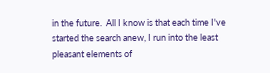in the future.  All I know is that each time I've started the search anew, I run into the least pleasant elements of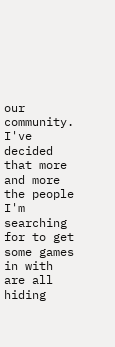our community.  I've decided that more and more the people I'm searching for to get some games in with are all hiding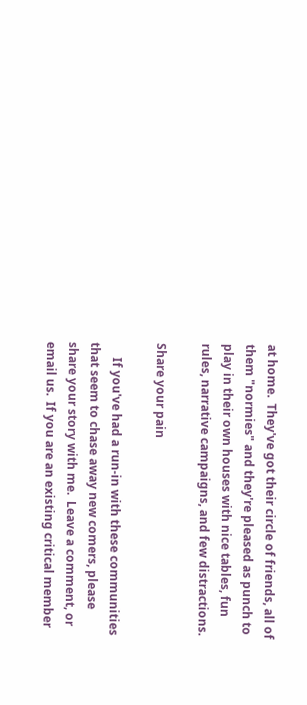at home.  They've got their circle of friends, all of them "normies" and they're pleased as punch to play in their own houses with nice tables, fun rules, narrative campaigns, and few distractions.

Share your pain

     If you've had a run-in with these communities that seem to chase away new comers, please share your story with me.  Leave a comment, or email us.  If you are an existing critical member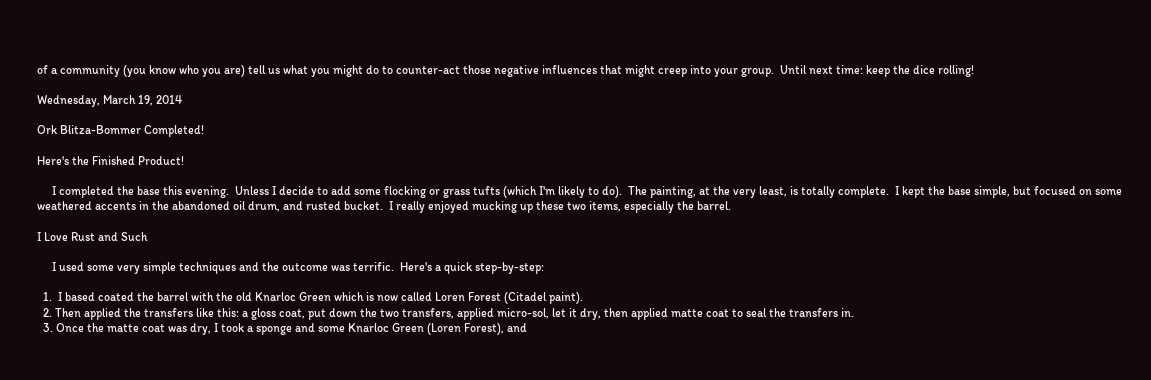of a community (you know who you are) tell us what you might do to counter-act those negative influences that might creep into your group.  Until next time: keep the dice rolling!

Wednesday, March 19, 2014

Ork Blitza-Bommer Completed!

Here's the Finished Product!

     I completed the base this evening.  Unless I decide to add some flocking or grass tufts (which I'm likely to do).  The painting, at the very least, is totally complete.  I kept the base simple, but focused on some weathered accents in the abandoned oil drum, and rusted bucket.  I really enjoyed mucking up these two items, especially the barrel.

I Love Rust and Such

     I used some very simple techniques and the outcome was terrific.  Here's a quick step-by-step:

  1.  I based coated the barrel with the old Knarloc Green which is now called Loren Forest (Citadel paint).
  2. Then applied the transfers like this: a gloss coat, put down the two transfers, applied micro-sol, let it dry, then applied matte coat to seal the transfers in.
  3. Once the matte coat was dry, I took a sponge and some Knarloc Green (Loren Forest), and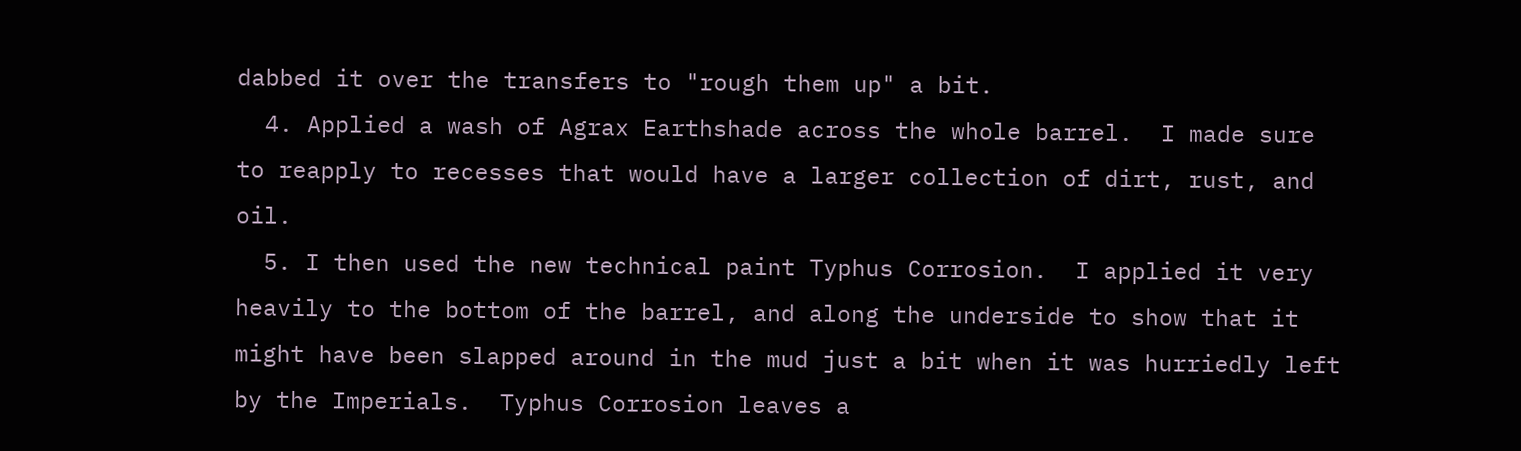dabbed it over the transfers to "rough them up" a bit.
  4. Applied a wash of Agrax Earthshade across the whole barrel.  I made sure to reapply to recesses that would have a larger collection of dirt, rust, and oil.
  5. I then used the new technical paint Typhus Corrosion.  I applied it very heavily to the bottom of the barrel, and along the underside to show that it might have been slapped around in the mud just a bit when it was hurriedly left by the Imperials.  Typhus Corrosion leaves a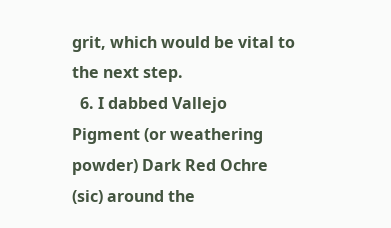grit, which would be vital to the next step.
  6. I dabbed Vallejo Pigment (or weathering powder) Dark Red Ochre (sic) around the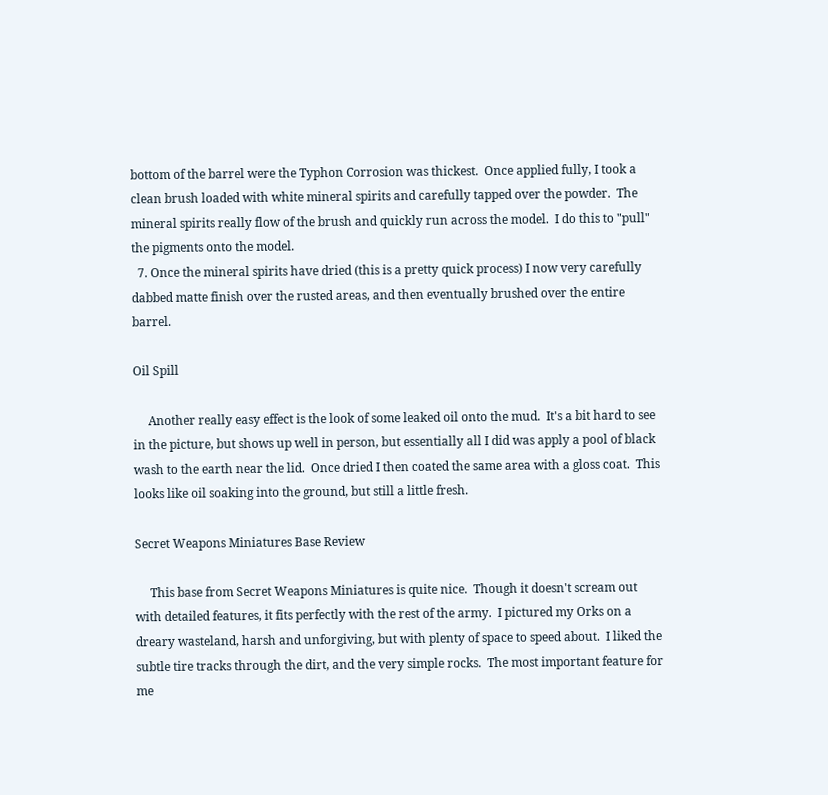bottom of the barrel were the Typhon Corrosion was thickest.  Once applied fully, I took a clean brush loaded with white mineral spirits and carefully tapped over the powder.  The mineral spirits really flow of the brush and quickly run across the model.  I do this to "pull" the pigments onto the model.
  7. Once the mineral spirits have dried (this is a pretty quick process) I now very carefully dabbed matte finish over the rusted areas, and then eventually brushed over the entire barrel.

Oil Spill

     Another really easy effect is the look of some leaked oil onto the mud.  It's a bit hard to see in the picture, but shows up well in person, but essentially all I did was apply a pool of black wash to the earth near the lid.  Once dried I then coated the same area with a gloss coat.  This looks like oil soaking into the ground, but still a little fresh.

Secret Weapons Miniatures Base Review

     This base from Secret Weapons Miniatures is quite nice.  Though it doesn't scream out with detailed features, it fits perfectly with the rest of the army.  I pictured my Orks on a dreary wasteland, harsh and unforgiving, but with plenty of space to speed about.  I liked the subtle tire tracks through the dirt, and the very simple rocks.  The most important feature for me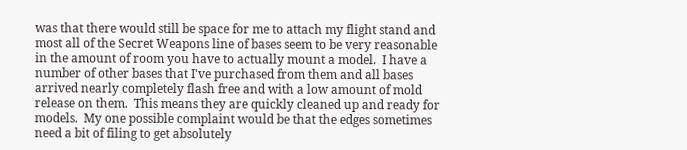was that there would still be space for me to attach my flight stand and most all of the Secret Weapons line of bases seem to be very reasonable in the amount of room you have to actually mount a model.  I have a number of other bases that I've purchased from them and all bases arrived nearly completely flash free and with a low amount of mold release on them.  This means they are quickly cleaned up and ready for models.  My one possible complaint would be that the edges sometimes need a bit of filing to get absolutely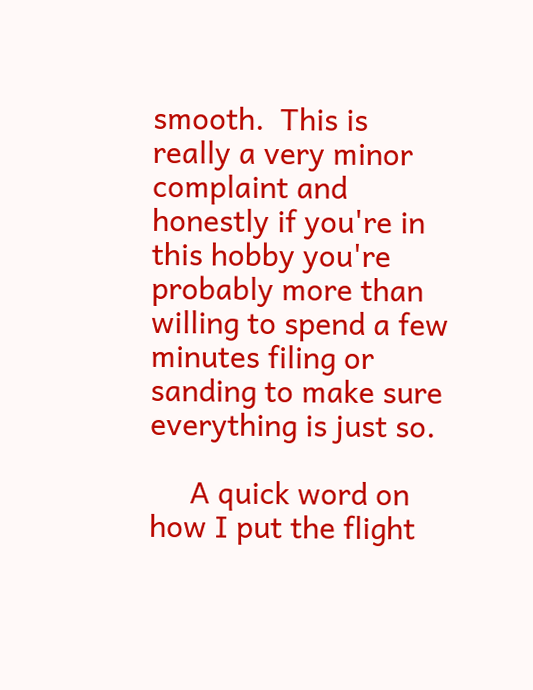smooth.  This is really a very minor complaint and honestly if you're in this hobby you're probably more than willing to spend a few minutes filing or sanding to make sure everything is just so.

     A quick word on how I put the flight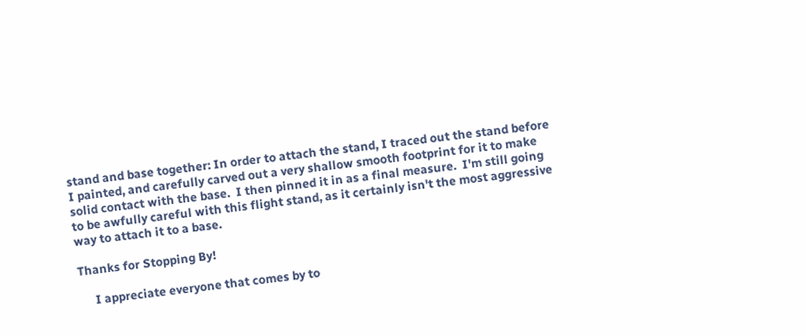stand and base together: In order to attach the stand, I traced out the stand before I painted, and carefully carved out a very shallow smooth footprint for it to make solid contact with the base.  I then pinned it in as a final measure.  I'm still going to be awfully careful with this flight stand, as it certainly isn't the most aggressive way to attach it to a base.

Thanks for Stopping By!

     I appreciate everyone that comes by to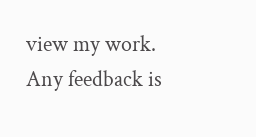view my work.  Any feedback is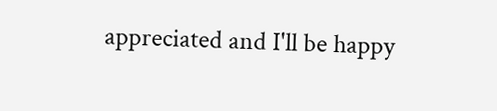appreciated and I'll be happy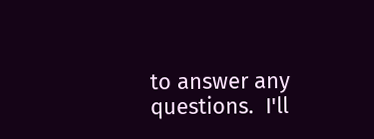to answer any questions.  I'll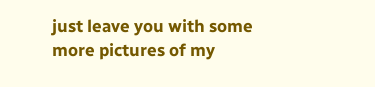just leave you with some more pictures of my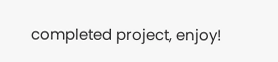completed project, enjoy!